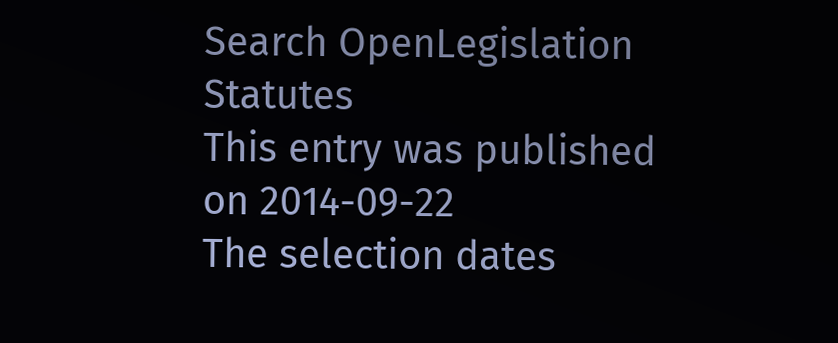Search OpenLegislation Statutes
This entry was published on 2014-09-22
The selection dates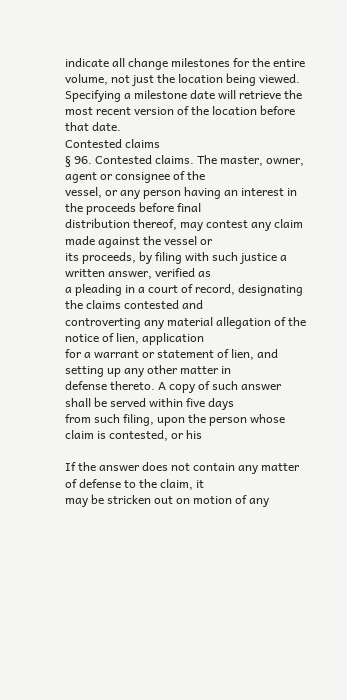indicate all change milestones for the entire volume, not just the location being viewed. Specifying a milestone date will retrieve the most recent version of the location before that date.
Contested claims
§ 96. Contested claims. The master, owner, agent or consignee of the
vessel, or any person having an interest in the proceeds before final
distribution thereof, may contest any claim made against the vessel or
its proceeds, by filing with such justice a written answer, verified as
a pleading in a court of record, designating the claims contested and
controverting any material allegation of the notice of lien, application
for a warrant or statement of lien, and setting up any other matter in
defense thereto. A copy of such answer shall be served within five days
from such filing, upon the person whose claim is contested, or his

If the answer does not contain any matter of defense to the claim, it
may be stricken out on motion of any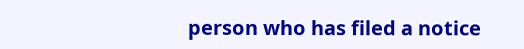person who has filed a notice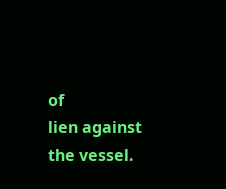of
lien against the vessel.